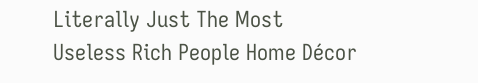Literally Just The Most Useless Rich People Home Décor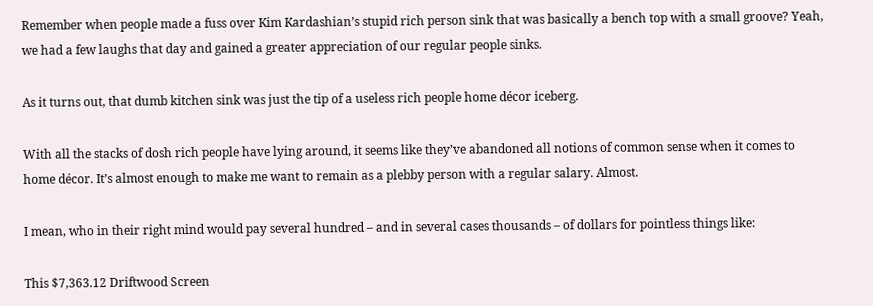Remember when people made a fuss over Kim Kardashian’s stupid rich person sink that was basically a bench top with a small groove? Yeah, we had a few laughs that day and gained a greater appreciation of our regular people sinks.

As it turns out, that dumb kitchen sink was just the tip of a useless rich people home décor iceberg.

With all the stacks of dosh rich people have lying around, it seems like they’ve abandoned all notions of common sense when it comes to
home décor. It’s almost enough to make me want to remain as a plebby person with a regular salary. Almost.

I mean, who in their right mind would pay several hundred – and in several cases thousands – of dollars for pointless things like:

This $7,363.12 Driftwood Screen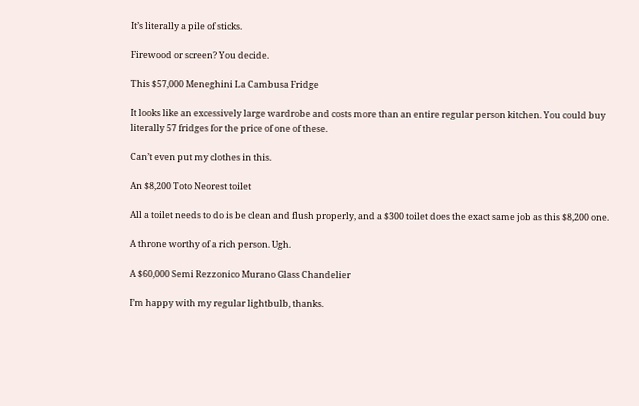It’s literally a pile of sticks.

Firewood or screen? You decide.

This $57,000 Meneghini La Cambusa Fridge

It looks like an excessively large wardrobe and costs more than an entire regular person kitchen. You could buy literally 57 fridges for the price of one of these.

Can’t even put my clothes in this.

An $8,200 Toto Neorest toilet

All a toilet needs to do is be clean and flush properly, and a $300 toilet does the exact same job as this $8,200 one.

A throne worthy of a rich person. Ugh.

A $60,000 Semi Rezzonico Murano Glass Chandelier

I’m happy with my regular lightbulb, thanks.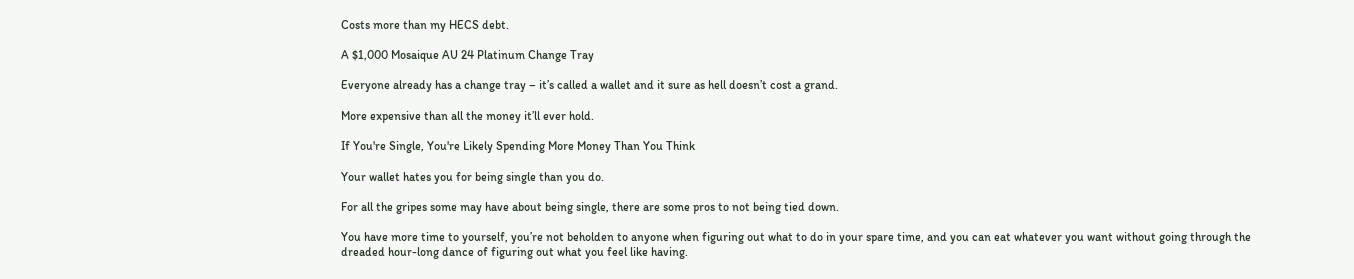Costs more than my HECS debt.

A $1,000 Mosaique AU 24 Platinum Change Tray

Everyone already has a change tray – it’s called a wallet and it sure as hell doesn’t cost a grand.

More expensive than all the money it’ll ever hold.

If You're Single, You're Likely Spending More Money Than You Think

Your wallet hates you for being single than you do.

For all the gripes some may have about being single, there are some pros to not being tied down.

You have more time to yourself, you’re not beholden to anyone when figuring out what to do in your spare time, and you can eat whatever you want without going through the dreaded hour-long dance of figuring out what you feel like having.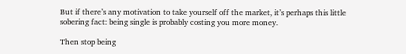But if there’s any motivation to take yourself off the market, it’s perhaps this little sobering fact: being single is probably costing you more money.

Then stop being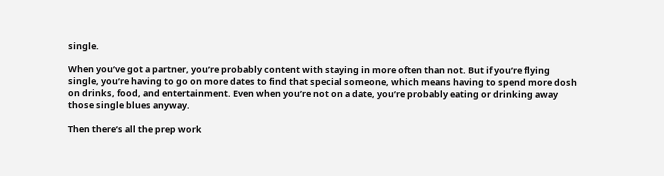single.

When you’ve got a partner, you’re probably content with staying in more often than not. But if you’re flying single, you’re having to go on more dates to find that special someone, which means having to spend more dosh on drinks, food, and entertainment. Even when you’re not on a date, you’re probably eating or drinking away those single blues anyway.

Then there’s all the prep work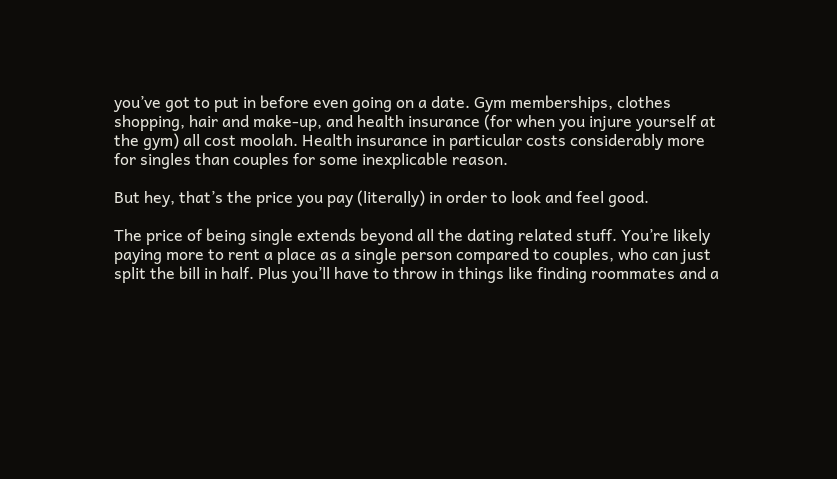you’ve got to put in before even going on a date. Gym memberships, clothes shopping, hair and make-up, and health insurance (for when you injure yourself at the gym) all cost moolah. Health insurance in particular costs considerably more for singles than couples for some inexplicable reason.

But hey, that’s the price you pay (literally) in order to look and feel good.

The price of being single extends beyond all the dating related stuff. You’re likely paying more to rent a place as a single person compared to couples, who can just split the bill in half. Plus you’ll have to throw in things like finding roommates and a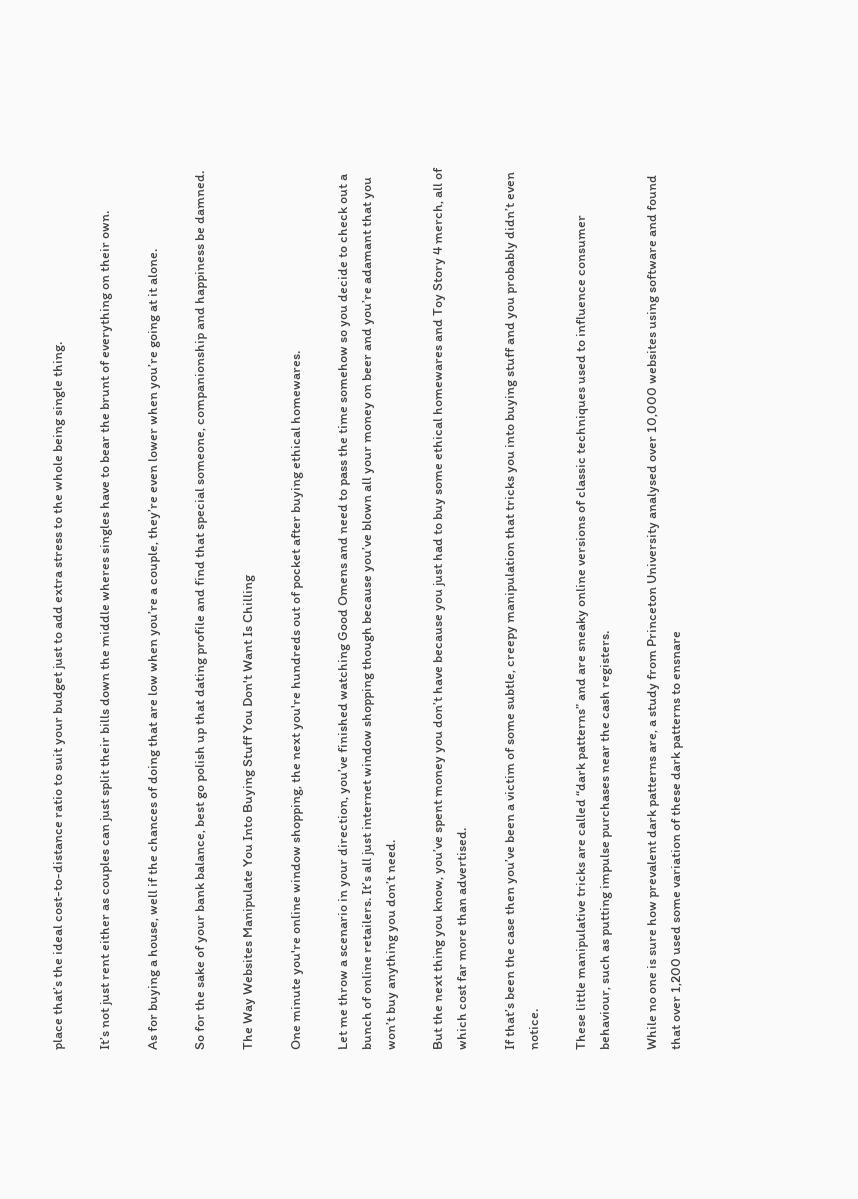place that’s the ideal cost-to-distance ratio to suit your budget just to add extra stress to the whole being single thing.

It’s not just rent either as couples can just split their bills down the middle wheres singles have to bear the brunt of everything on their own.

As for buying a house, well if the chances of doing that are low when you’re a couple, they’re even lower when you’re going at it alone.

So for the sake of your bank balance, best go polish up that dating profile and find that special someone, companionship and happiness be damned.

The Way Websites Manipulate You Into Buying Stuff You Don't Want Is Chilling

One minute you're online window shopping, the next you're hundreds out of pocket after buying ethical homewares.

Let me throw a scenario in your direction, you’ve finished watching Good Omens and need to pass the time somehow so you decide to check out a bunch of online retailers. It’s all just internet window shopping though because you’ve blown all your money on beer and you’re adamant that you won’t buy anything you don’t need.

But the next thing you know, you’ve spent money you don’t have because you just had to buy some ethical homewares and Toy Story 4 merch, all of which cost far more than advertised.

If that’s been the case then you’ve been a victim of some subtle, creepy manipulation that tricks you into buying stuff and you probably didn’t even notice.

These little manipulative tricks are called “dark patterns” and are sneaky online versions of classic techniques used to influence consumer behaviour, such as putting impulse purchases near the cash registers.

While no one is sure how prevalent dark patterns are, a study from Princeton University analysed over 10,000 websites using software and found that over 1,200 used some variation of these dark patterns to ensnare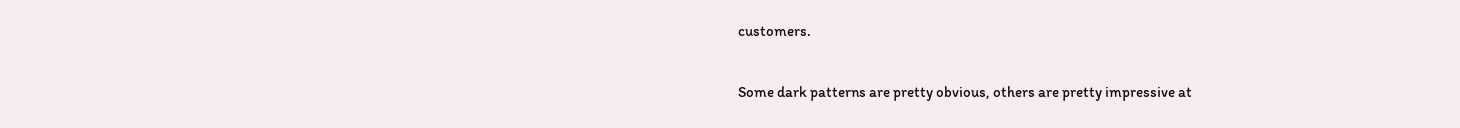customers.

Some dark patterns are pretty obvious, others are pretty impressive at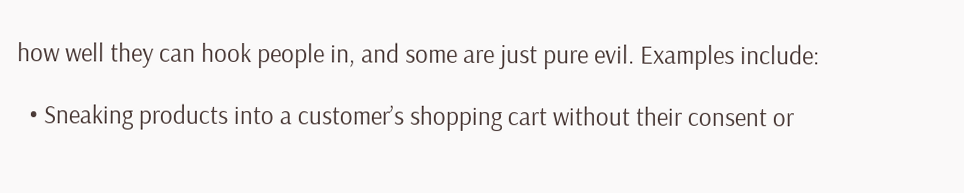how well they can hook people in, and some are just pure evil. Examples include:

  • Sneaking products into a customer’s shopping cart without their consent or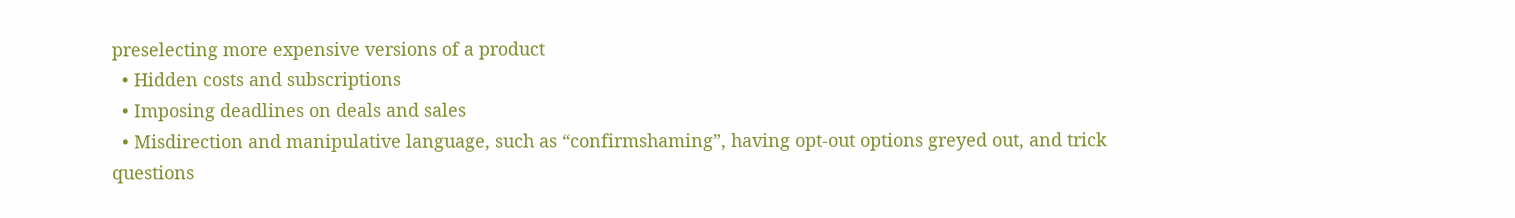preselecting more expensive versions of a product
  • Hidden costs and subscriptions
  • Imposing deadlines on deals and sales
  • Misdirection and manipulative language, such as “confirmshaming”, having opt-out options greyed out, and trick questions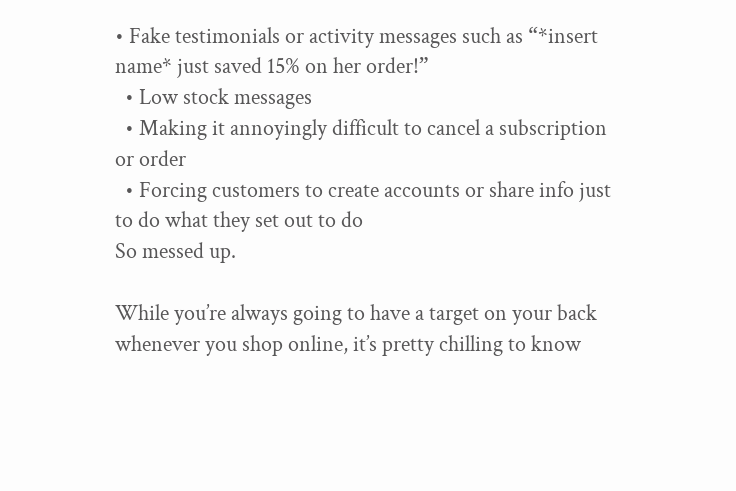• Fake testimonials or activity messages such as “*insert name* just saved 15% on her order!”
  • Low stock messages
  • Making it annoyingly difficult to cancel a subscription or order
  • Forcing customers to create accounts or share info just to do what they set out to do
So messed up.

While you’re always going to have a target on your back whenever you shop online, it’s pretty chilling to know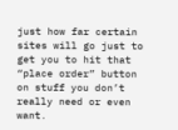just how far certain sites will go just to get you to hit that “place order” button on stuff you don’t really need or even want.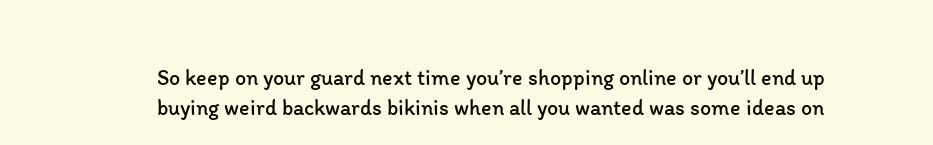So keep on your guard next time you’re shopping online or you’ll end up buying weird backwards bikinis when all you wanted was some ideas on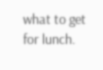what to get for lunch.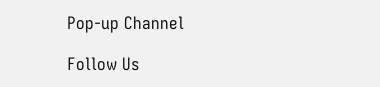Pop-up Channel

Follow Us